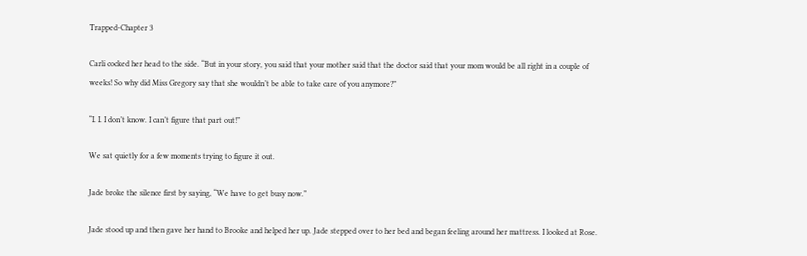Trapped-Chapter 3

Carli cocked her head to the side. “But in your story, you said that your mother said that the doctor said that your mom would be all right in a couple of weeks! So why did Miss Gregory say that she wouldn’t be able to take care of you anymore?”

“I. I. I don’t know. I can’t figure that part out!”

We sat quietly for a few moments trying to figure it out.

Jade broke the silence first by saying, “We have to get busy now.”

Jade stood up and then gave her hand to Brooke and helped her up. Jade stepped over to her bed and began feeling around her mattress. I looked at Rose.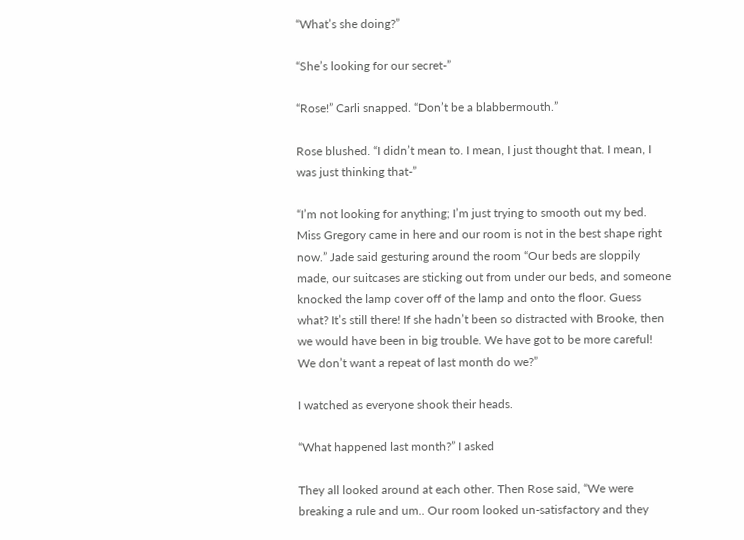“What’s she doing?”

“She’s looking for our secret-”

“Rose!” Carli snapped. “Don’t be a blabbermouth.”

Rose blushed. “I didn’t mean to. I mean, I just thought that. I mean, I was just thinking that-”

“I’m not looking for anything; I’m just trying to smooth out my bed. Miss Gregory came in here and our room is not in the best shape right now.” Jade said gesturing around the room “Our beds are sloppily made, our suitcases are sticking out from under our beds, and someone knocked the lamp cover off of the lamp and onto the floor. Guess what? It’s still there! If she hadn’t been so distracted with Brooke, then we would have been in big trouble. We have got to be more careful! We don’t want a repeat of last month do we?”

I watched as everyone shook their heads.

“What happened last month?” I asked

They all looked around at each other. Then Rose said, “We were breaking a rule and um.. Our room looked un-satisfactory and they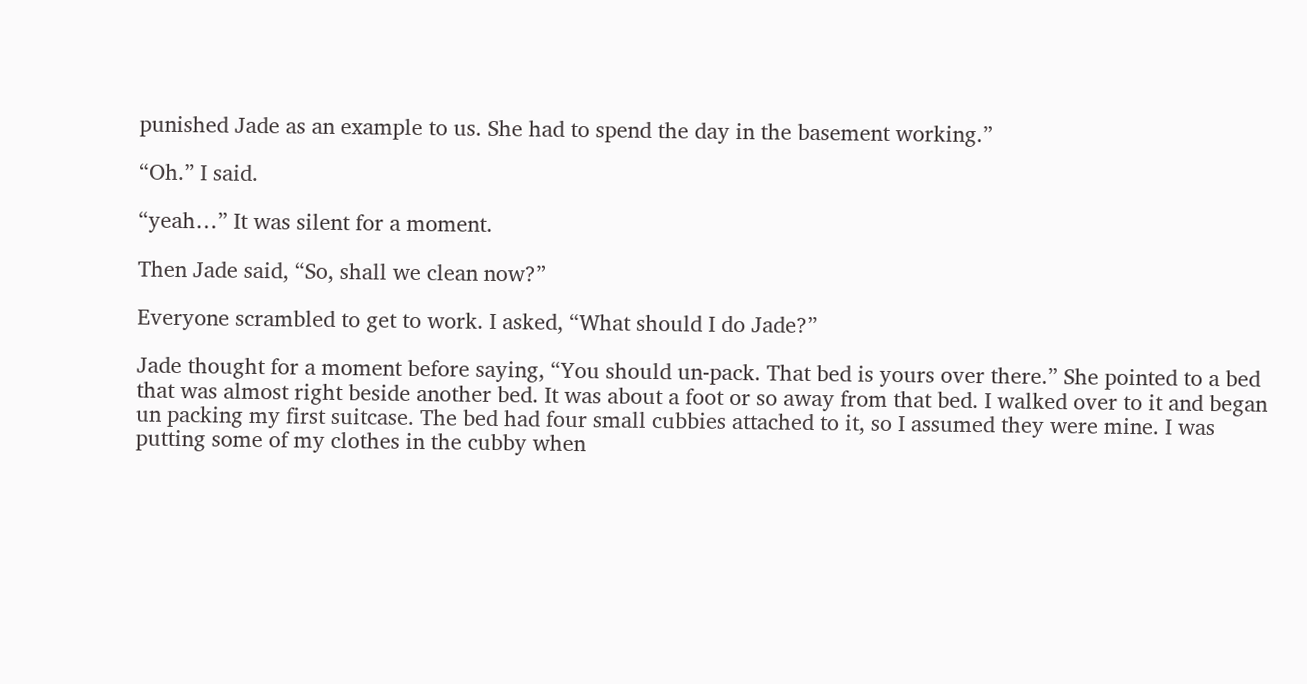punished Jade as an example to us. She had to spend the day in the basement working.”

“Oh.” I said.

“yeah…” It was silent for a moment.

Then Jade said, “So, shall we clean now?”

Everyone scrambled to get to work. I asked, “What should I do Jade?”

Jade thought for a moment before saying, “You should un-pack. That bed is yours over there.” She pointed to a bed that was almost right beside another bed. It was about a foot or so away from that bed. I walked over to it and began un packing my first suitcase. The bed had four small cubbies attached to it, so I assumed they were mine. I was putting some of my clothes in the cubby when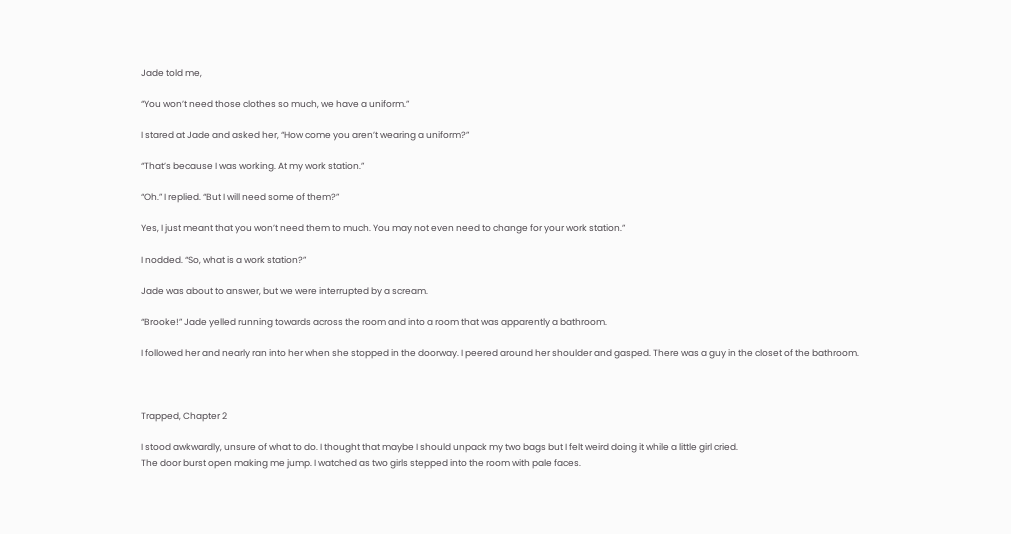Jade told me,

“You won’t need those clothes so much, we have a uniform.”

I stared at Jade and asked her, “How come you aren’t wearing a uniform?”

“That’s because I was working. At my work station.”

“Oh.” I replied. “But I will need some of them?”

Yes, I just meant that you won’t need them to much. You may not even need to change for your work station.”

I nodded. “So, what is a work station?”

Jade was about to answer, but we were interrupted by a scream.

“Brooke!” Jade yelled running towards across the room and into a room that was apparently a bathroom.

I followed her and nearly ran into her when she stopped in the doorway. I peered around her shoulder and gasped. There was a guy in the closet of the bathroom.



Trapped, Chapter 2

I stood awkwardly, unsure of what to do. I thought that maybe I should unpack my two bags but I felt weird doing it while a little girl cried.
The door burst open making me jump. I watched as two girls stepped into the room with pale faces.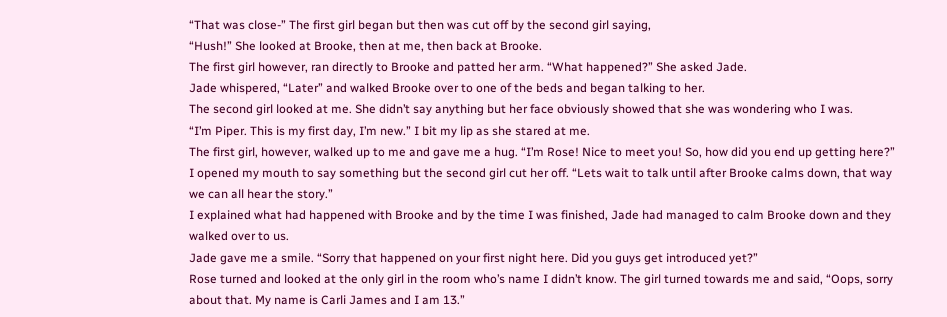“That was close-” The first girl began but then was cut off by the second girl saying,
“Hush!” She looked at Brooke, then at me, then back at Brooke.
The first girl however, ran directly to Brooke and patted her arm. “What happened?” She asked Jade.
Jade whispered, “Later” and walked Brooke over to one of the beds and began talking to her.
The second girl looked at me. She didn’t say anything but her face obviously showed that she was wondering who I was.
“I’m Piper. This is my first day, I’m new.” I bit my lip as she stared at me.
The first girl, however, walked up to me and gave me a hug. “I’m Rose! Nice to meet you! So, how did you end up getting here?”
I opened my mouth to say something but the second girl cut her off. “Lets wait to talk until after Brooke calms down, that way we can all hear the story.”
I explained what had happened with Brooke and by the time I was finished, Jade had managed to calm Brooke down and they walked over to us.
Jade gave me a smile. “Sorry that happened on your first night here. Did you guys get introduced yet?”
Rose turned and looked at the only girl in the room who’s name I didn’t know. The girl turned towards me and said, “Oops, sorry about that. My name is Carli James and I am 13.”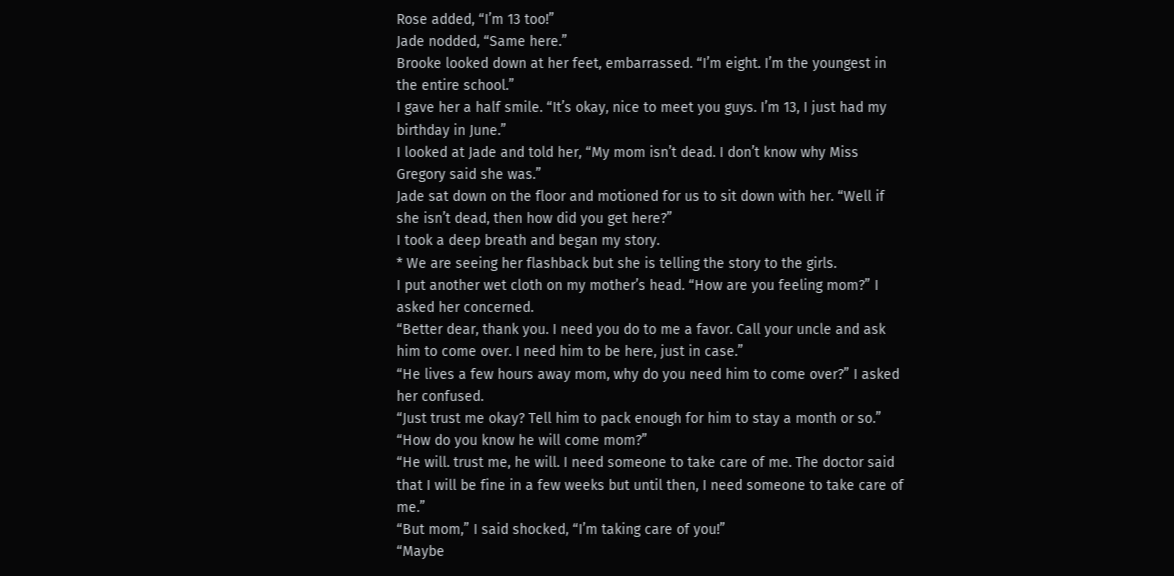Rose added, “I’m 13 too!”
Jade nodded, “Same here.”
Brooke looked down at her feet, embarrassed. “I’m eight. I’m the youngest in the entire school.”
I gave her a half smile. “It’s okay, nice to meet you guys. I’m 13, I just had my birthday in June.”
I looked at Jade and told her, “My mom isn’t dead. I don’t know why Miss Gregory said she was.”
Jade sat down on the floor and motioned for us to sit down with her. “Well if she isn’t dead, then how did you get here?”
I took a deep breath and began my story.
* We are seeing her flashback but she is telling the story to the girls.
I put another wet cloth on my mother’s head. “How are you feeling mom?” I asked her concerned.
“Better dear, thank you. I need you do to me a favor. Call your uncle and ask him to come over. I need him to be here, just in case.”
“He lives a few hours away mom, why do you need him to come over?” I asked her confused.
“Just trust me okay? Tell him to pack enough for him to stay a month or so.”
“How do you know he will come mom?”
“He will. trust me, he will. I need someone to take care of me. The doctor said that I will be fine in a few weeks but until then, I need someone to take care of me.”
“But mom,” I said shocked, “I’m taking care of you!”
“Maybe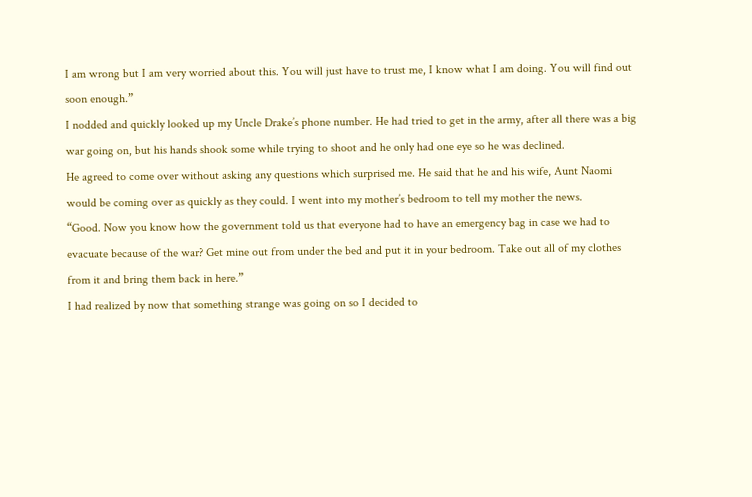I am wrong but I am very worried about this. You will just have to trust me, I know what I am doing. You will find out soon enough.”
I nodded and quickly looked up my Uncle Drake’s phone number. He had tried to get in the army, after all there was a big war going on, but his hands shook some while trying to shoot and he only had one eye so he was declined.
He agreed to come over without asking any questions which surprised me. He said that he and his wife, Aunt Naomi would be coming over as quickly as they could. I went into my mother’s bedroom to tell my mother the news.
“Good. Now you know how the government told us that everyone had to have an emergency bag in case we had to evacuate because of the war? Get mine out from under the bed and put it in your bedroom. Take out all of my clothes from it and bring them back in here.”
I had realized by now that something strange was going on so I decided to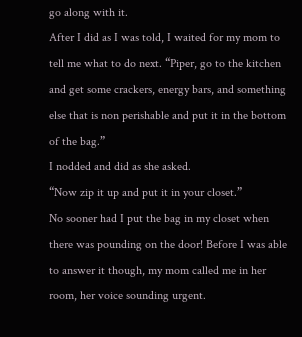go along with it.
After I did as I was told, I waited for my mom to tell me what to do next. “Piper, go to the kitchen and get some crackers, energy bars, and something else that is non perishable and put it in the bottom of the bag.”
I nodded and did as she asked.
“Now zip it up and put it in your closet.”
No sooner had I put the bag in my closet when there was pounding on the door! Before I was able to answer it though, my mom called me in her room, her voice sounding urgent.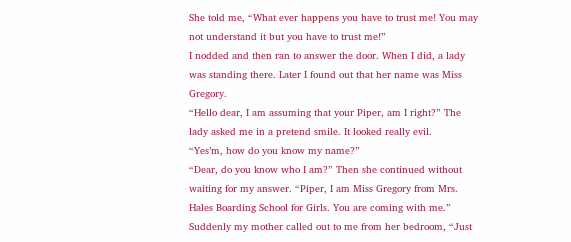She told me, “What ever happens you have to trust me! You may not understand it but you have to trust me!”
I nodded and then ran to answer the door. When I did, a lady was standing there. Later I found out that her name was Miss Gregory.
“Hello dear, I am assuming that your Piper, am I right?” The lady asked me in a pretend smile. It looked really evil.
“Yes’m, how do you know my name?”
“Dear, do you know who I am?” Then she continued without waiting for my answer. “Piper, I am Miss Gregory from Mrs. Hales Boarding School for Girls. You are coming with me.”
Suddenly my mother called out to me from her bedroom, “Just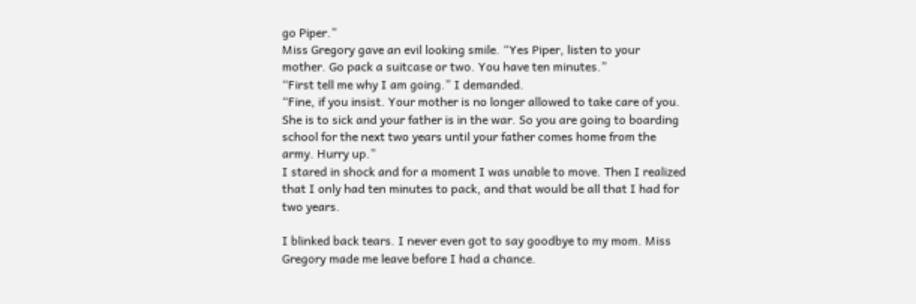go Piper.”
Miss Gregory gave an evil looking smile. “Yes Piper, listen to your mother. Go pack a suitcase or two. You have ten minutes.”
“First tell me why I am going.” I demanded.
“Fine, if you insist. Your mother is no longer allowed to take care of you. She is to sick and your father is in the war. So you are going to boarding school for the next two years until your father comes home from the army. Hurry up.”
I stared in shock and for a moment I was unable to move. Then I realized that I only had ten minutes to pack, and that would be all that I had for two years.

I blinked back tears. I never even got to say goodbye to my mom. Miss Gregory made me leave before I had a chance.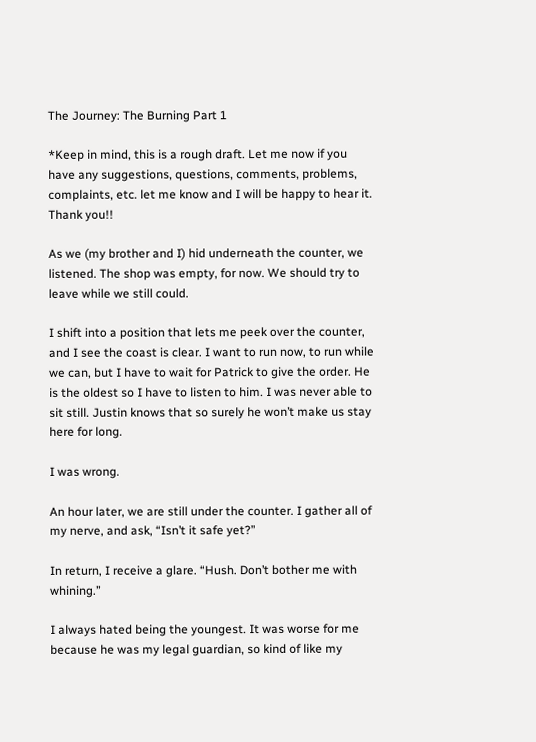The Journey: The Burning Part 1

*Keep in mind, this is a rough draft. Let me now if you have any suggestions, questions, comments, problems, complaints, etc. let me know and I will be happy to hear it. Thank you!!

As we (my brother and I) hid underneath the counter, we listened. The shop was empty, for now. We should try to leave while we still could.

I shift into a position that lets me peek over the counter, and I see the coast is clear. I want to run now, to run while we can, but I have to wait for Patrick to give the order. He is the oldest so I have to listen to him. I was never able to sit still. Justin knows that so surely he won’t make us stay here for long.

I was wrong.

An hour later, we are still under the counter. I gather all of my nerve, and ask, “Isn’t it safe yet?”

In return, I receive a glare. “Hush. Don’t bother me with whining.”

I always hated being the youngest. It was worse for me because he was my legal guardian, so kind of like my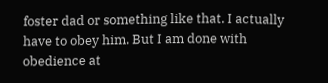foster dad or something like that. I actually have to obey him. But I am done with obedience at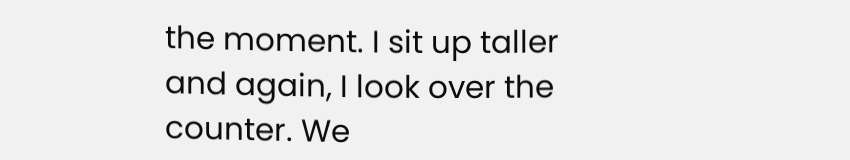the moment. I sit up taller and again, I look over the counter. We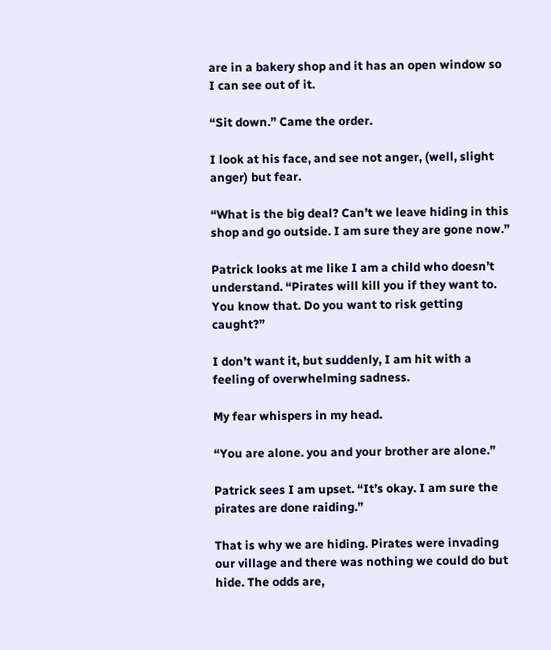are in a bakery shop and it has an open window so I can see out of it.

“Sit down.” Came the order.

I look at his face, and see not anger, (well, slight anger) but fear.

“What is the big deal? Can’t we leave hiding in this shop and go outside. I am sure they are gone now.”

Patrick looks at me like I am a child who doesn’t understand. “Pirates will kill you if they want to. You know that. Do you want to risk getting caught?”

I don’t want it, but suddenly, I am hit with a feeling of overwhelming sadness.

My fear whispers in my head.

“You are alone. you and your brother are alone.”

Patrick sees I am upset. “It’s okay. I am sure the pirates are done raiding.”

That is why we are hiding. Pirates were invading our village and there was nothing we could do but hide. The odds are,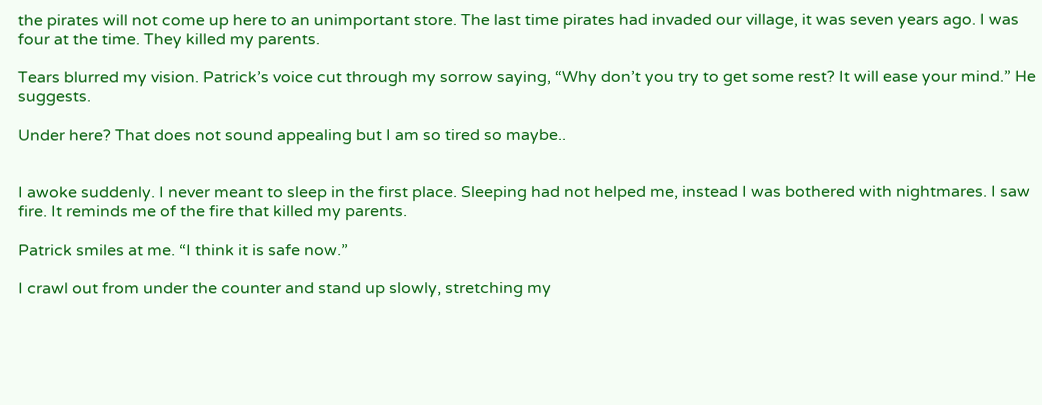the pirates will not come up here to an unimportant store. The last time pirates had invaded our village, it was seven years ago. I was four at the time. They killed my parents.

Tears blurred my vision. Patrick’s voice cut through my sorrow saying, “Why don’t you try to get some rest? It will ease your mind.” He suggests.

Under here? That does not sound appealing but I am so tired so maybe..


I awoke suddenly. I never meant to sleep in the first place. Sleeping had not helped me, instead I was bothered with nightmares. I saw fire. It reminds me of the fire that killed my parents.

Patrick smiles at me. “I think it is safe now.”

I crawl out from under the counter and stand up slowly, stretching my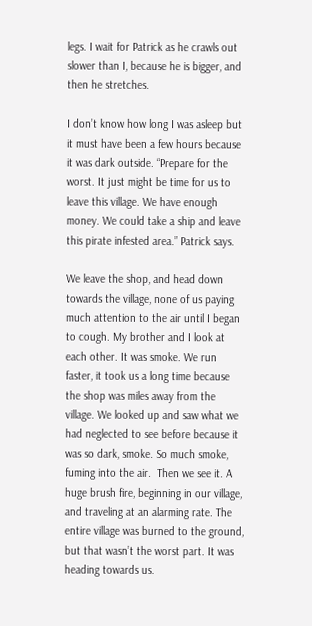legs. I wait for Patrick as he crawls out slower than I, because he is bigger, and then he stretches.

I don’t know how long I was asleep but it must have been a few hours because it was dark outside. “Prepare for the worst. It just might be time for us to leave this village. We have enough money. We could take a ship and leave this pirate infested area.” Patrick says.

We leave the shop, and head down towards the village, none of us paying much attention to the air until I began to cough. My brother and I look at each other. It was smoke. We run faster, it took us a long time because the shop was miles away from the village. We looked up and saw what we had neglected to see before because it was so dark, smoke. So much smoke, fuming into the air.  Then we see it. A huge brush fire, beginning in our village, and traveling at an alarming rate. The entire village was burned to the ground, but that wasn’t the worst part. It was heading towards us.